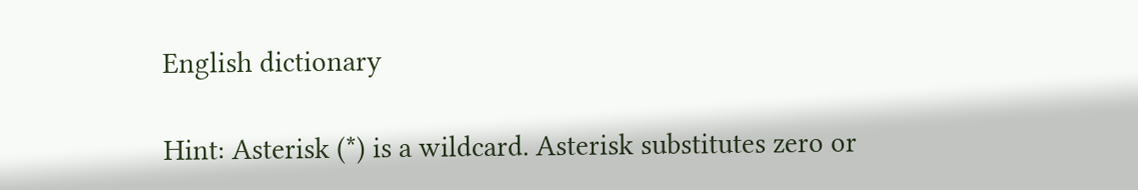English dictionary

Hint: Asterisk (*) is a wildcard. Asterisk substitutes zero or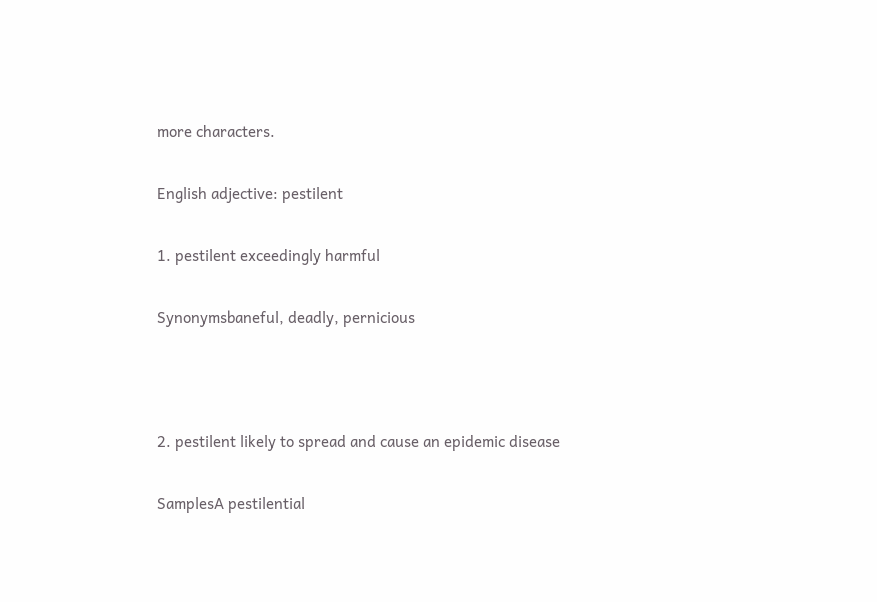more characters.

English adjective: pestilent

1. pestilent exceedingly harmful

Synonymsbaneful, deadly, pernicious



2. pestilent likely to spread and cause an epidemic disease

SamplesA pestilential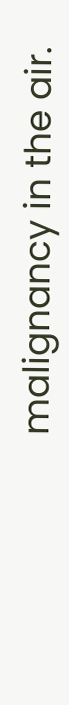malignancy in the air.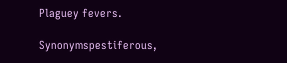Plaguey fevers.

Synonymspestiferous,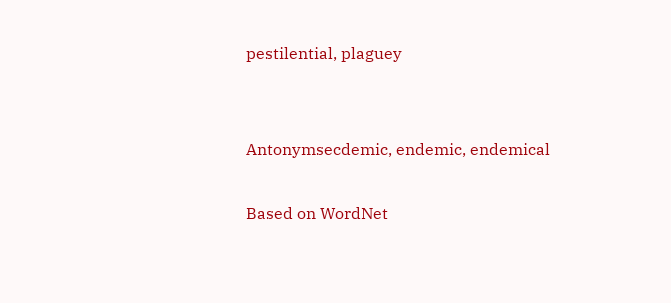pestilential, plaguey


Antonymsecdemic, endemic, endemical

Based on WordNet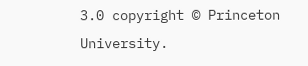3.0 copyright © Princeton University.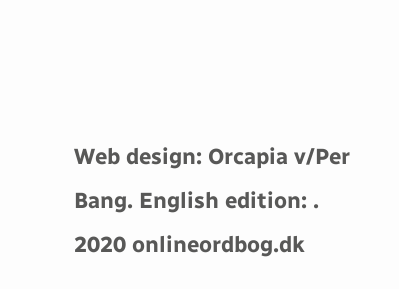Web design: Orcapia v/Per Bang. English edition: .
2020 onlineordbog.dk